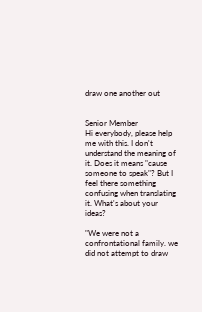draw one another out


Senior Member
Hi everybody, please help me with this. I don't understand the meaning of it. Does it means "cause someone to speak"? But I feel there something confusing when translating it. What's about your ideas?

"We were not a confrontational family. we did not attempt to draw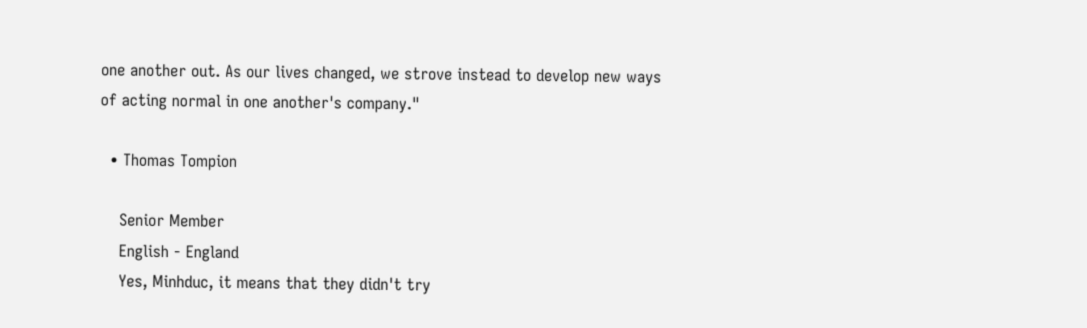one another out. As our lives changed, we strove instead to develop new ways of acting normal in one another's company."

  • Thomas Tompion

    Senior Member
    English - England
    Yes, Minhduc, it means that they didn't try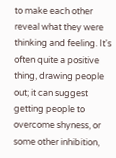to make each other reveal what they were thinking and feeling. It's often quite a positive thing, drawing people out; it can suggest getting people to overcome shyness, or some other inhibition,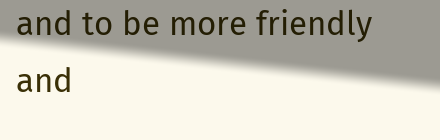and to be more friendly and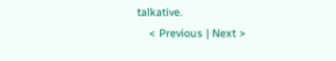talkative.
    < Previous | Next >